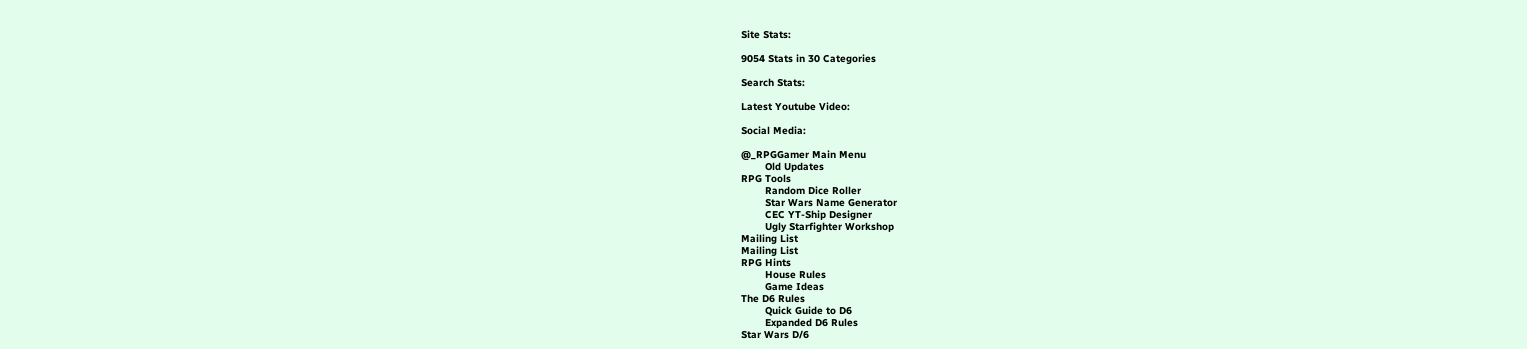Site Stats:

9054 Stats in 30 Categories

Search Stats:

Latest Youtube Video:

Social Media:

@_RPGGamer Main Menu
        Old Updates
RPG Tools
        Random Dice Roller
        Star Wars Name Generator
        CEC YT-Ship Designer
        Ugly Starfighter Workshop
Mailing List
Mailing List
RPG Hints
        House Rules
        Game Ideas
The D6 Rules
        Quick Guide to D6
        Expanded D6 Rules
Star Wars D/6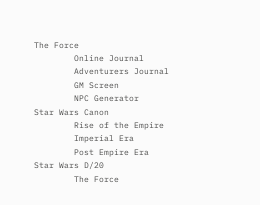The Force
        Online Journal
        Adventurers Journal
        GM Screen
        NPC Generator
Star Wars Canon
        Rise of the Empire
        Imperial Era
        Post Empire Era
Star Wars D/20
        The Force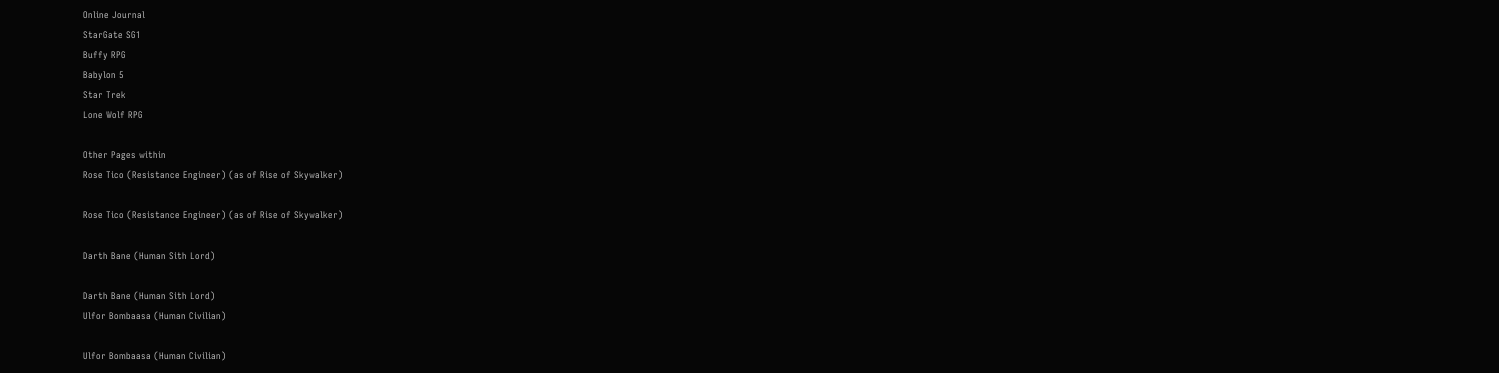Online Journal
StarGate SG1
Buffy RPG
Babylon 5
Star Trek
Lone Wolf RPG

Other Pages within
Rose Tico (Resistance Engineer) (as of Rise of Skywalker)

Rose Tico (Resistance Engineer) (as of Rise of Skywalker)

Darth Bane (Human Sith Lord)

Darth Bane (Human Sith Lord)
Ulfor Bombaasa (Human Civilian)

Ulfor Bombaasa (Human Civilian)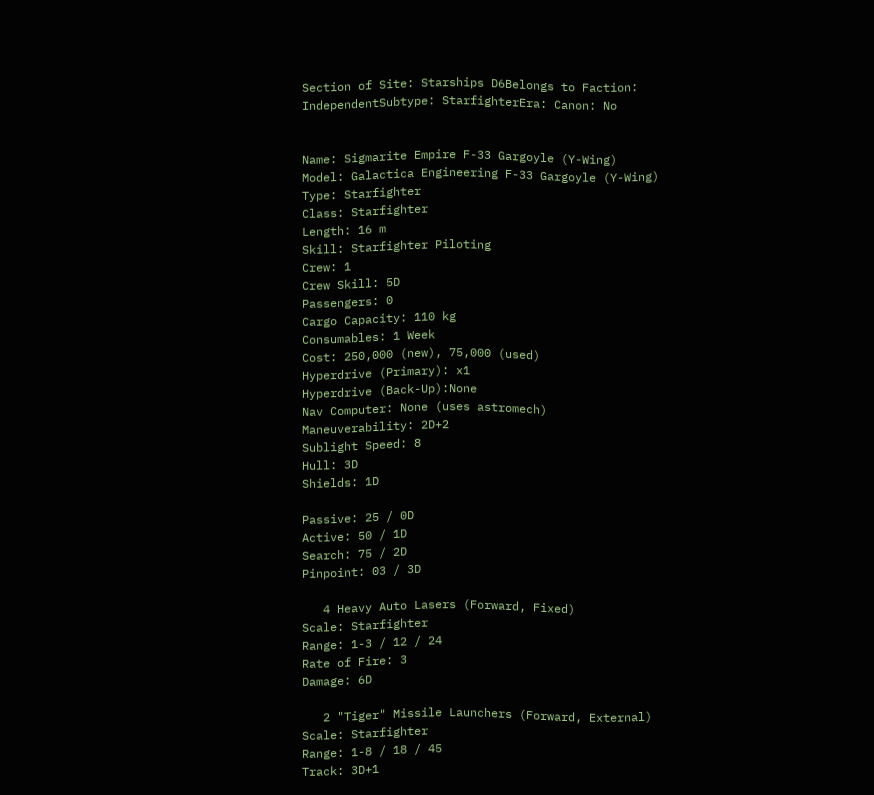Section of Site: Starships D6Belongs to Faction: IndependentSubtype: StarfighterEra: Canon: No


Name: Sigmarite Empire F-33 Gargoyle (Y-Wing)
Model: Galactica Engineering F-33 Gargoyle (Y-Wing)
Type: Starfighter
Class: Starfighter
Length: 16 m
Skill: Starfighter Piloting
Crew: 1
Crew Skill: 5D
Passengers: 0
Cargo Capacity: 110 kg
Consumables: 1 Week
Cost: 250,000 (new), 75,000 (used)
Hyperdrive (Primary): x1
Hyperdrive (Back-Up):None
Nav Computer: None (uses astromech)
Maneuverability: 2D+2
Sublight Speed: 8
Hull: 3D
Shields: 1D

Passive: 25 / 0D
Active: 50 / 1D
Search: 75 / 2D
Pinpoint: 03 / 3D

   4 Heavy Auto Lasers (Forward, Fixed)
Scale: Starfighter
Range: 1-3 / 12 / 24
Rate of Fire: 3
Damage: 6D

   2 "Tiger" Missile Launchers (Forward, External)
Scale: Starfighter
Range: 1-8 / 18 / 45
Track: 3D+1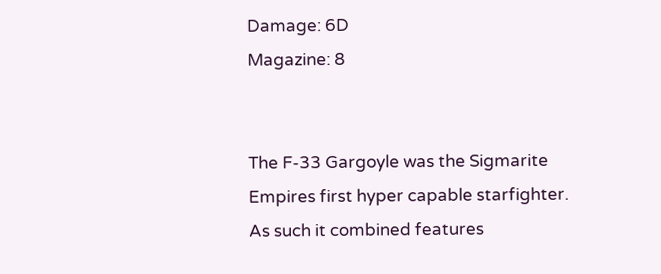Damage: 6D
Magazine: 8


The F-33 Gargoyle was the Sigmarite Empires first hyper capable starfighter.
As such it combined features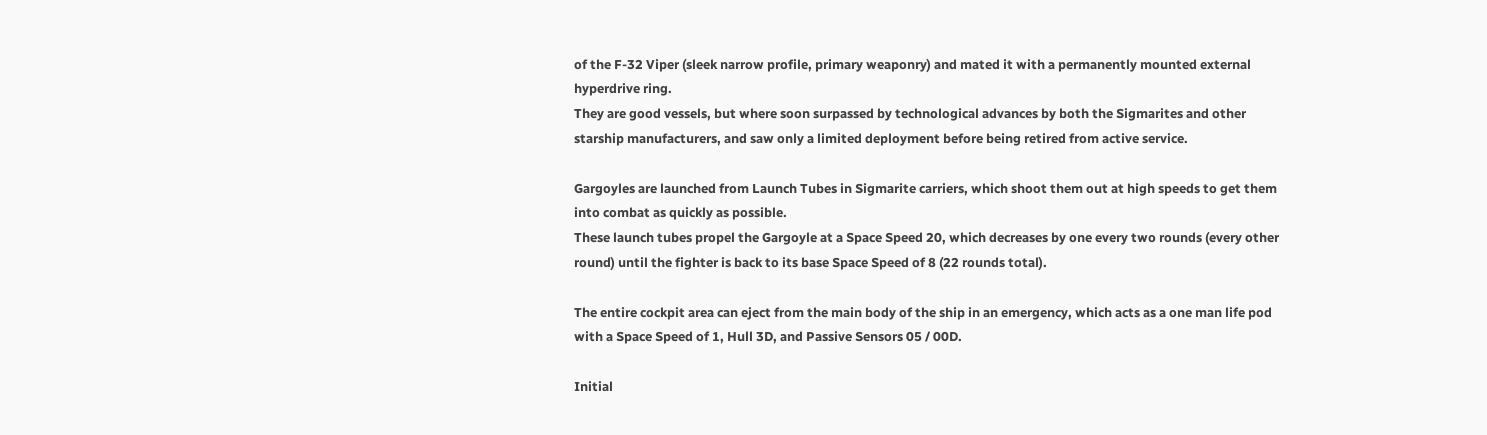of the F-32 Viper (sleek narrow profile, primary weaponry) and mated it with a permanently mounted external hyperdrive ring.
They are good vessels, but where soon surpassed by technological advances by both the Sigmarites and other starship manufacturers, and saw only a limited deployment before being retired from active service.

Gargoyles are launched from Launch Tubes in Sigmarite carriers, which shoot them out at high speeds to get them into combat as quickly as possible.
These launch tubes propel the Gargoyle at a Space Speed 20, which decreases by one every two rounds (every other round) until the fighter is back to its base Space Speed of 8 (22 rounds total).

The entire cockpit area can eject from the main body of the ship in an emergency, which acts as a one man life pod with a Space Speed of 1, Hull 3D, and Passive Sensors 05 / 00D.

Initial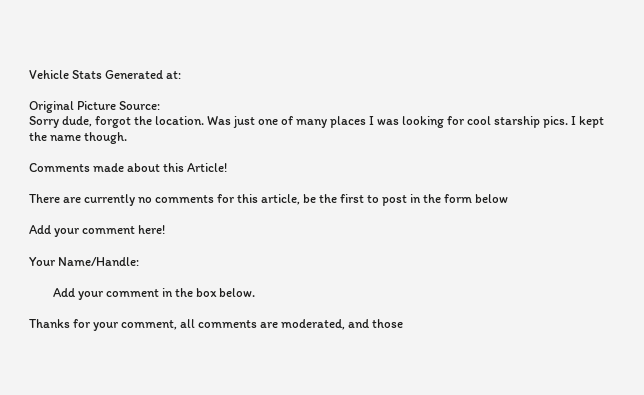Vehicle Stats Generated at:

Original Picture Source:
Sorry dude, forgot the location. Was just one of many places I was looking for cool starship pics. I kept the name though.

Comments made about this Article!

There are currently no comments for this article, be the first to post in the form below

Add your comment here!

Your Name/Handle:

        Add your comment in the box below.

Thanks for your comment, all comments are moderated, and those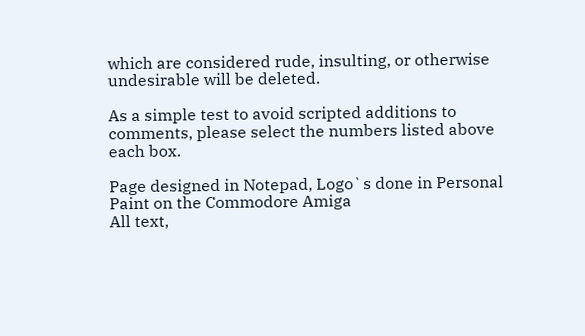which are considered rude, insulting, or otherwise undesirable will be deleted.

As a simple test to avoid scripted additions to comments, please select the numbers listed above each box.

Page designed in Notepad, Logo`s done in Personal Paint on the Commodore Amiga
All text,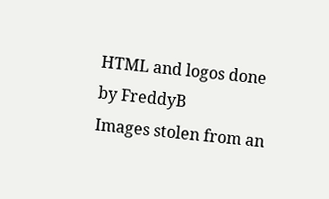HTML and logos done by FreddyB
Images stolen from an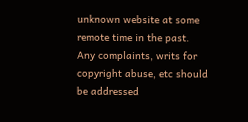unknown website at some remote time in the past.
Any complaints, writs for copyright abuse, etc should be addressed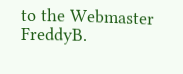to the Webmaster FreddyB.